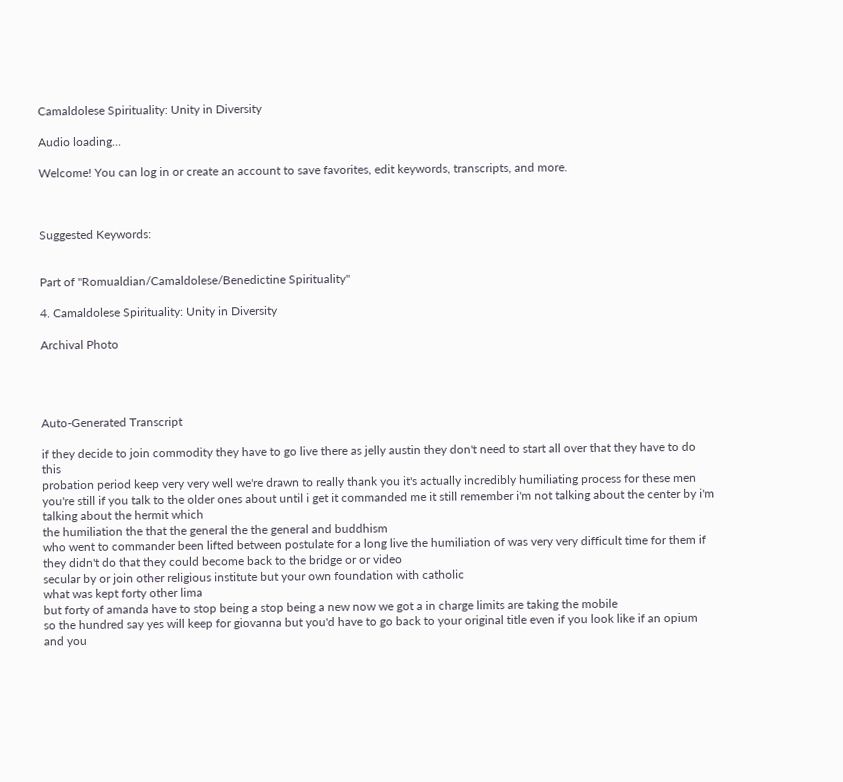Camaldolese Spirituality: Unity in Diversity

Audio loading...

Welcome! You can log in or create an account to save favorites, edit keywords, transcripts, and more.



Suggested Keywords:


Part of "Romualdian/Camaldolese/Benedictine Spirituality"

4. Camaldolese Spirituality: Unity in Diversity

Archival Photo




Auto-Generated Transcript

if they decide to join commodity they have to go live there as jelly austin they don't need to start all over that they have to do this
probation period keep very very well we're drawn to really thank you it's actually incredibly humiliating process for these men you're still if you talk to the older ones about until i get it commanded me it still remember i'm not talking about the center by i'm talking about the hermit which
the humiliation the that the general the the general and buddhism
who went to commander been lifted between postulate for a long live the humiliation of was very very difficult time for them if they didn't do that they could become back to the bridge or or video
secular by or join other religious institute but your own foundation with catholic
what was kept forty other lima
but forty of amanda have to stop being a stop being a new now we got a in charge limits are taking the mobile
so the hundred say yes will keep for giovanna but you'd have to go back to your original title even if you look like if an opium and you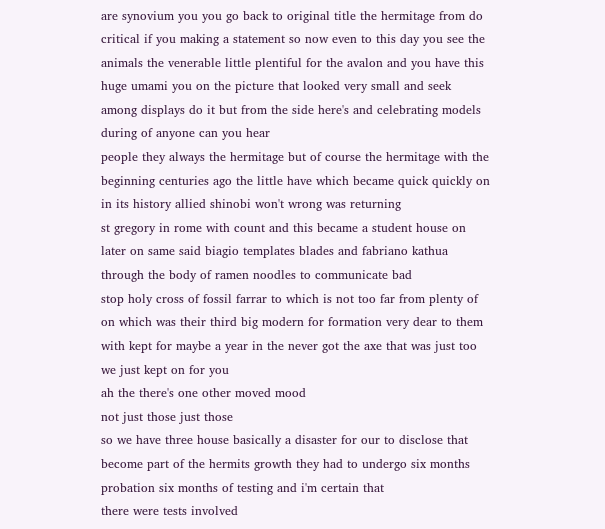are synovium you you go back to original title the hermitage from do
critical if you making a statement so now even to this day you see the animals the venerable little plentiful for the avalon and you have this huge umami you on the picture that looked very small and seek among displays do it but from the side here's and celebrating models during of anyone can you hear
people they always the hermitage but of course the hermitage with the beginning centuries ago the little have which became quick quickly on in its history allied shinobi won't wrong was returning
st gregory in rome with count and this became a student house on later on same said biagio templates blades and fabriano kathua through the body of ramen noodles to communicate bad
stop holy cross of fossil farrar to which is not too far from plenty of on which was their third big modern for formation very dear to them with kept for maybe a year in the never got the axe that was just too we just kept on for you
ah the there's one other moved mood
not just those just those
so we have three house basically a disaster for our to disclose that become part of the hermits growth they had to undergo six months probation six months of testing and i'm certain that
there were tests involved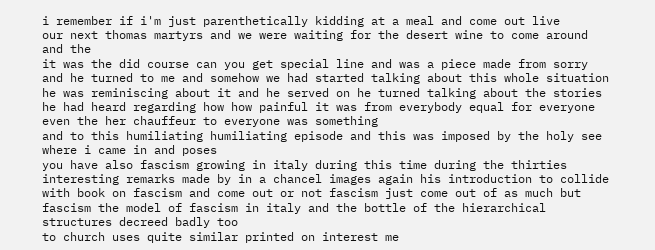i remember if i'm just parenthetically kidding at a meal and come out live
our next thomas martyrs and we were waiting for the desert wine to come around and the
it was the did course can you get special line and was a piece made from sorry
and he turned to me and somehow we had started talking about this whole situation he was reminiscing about it and he served on he turned talking about the stories he had heard regarding how how painful it was from everybody equal for everyone even the her chauffeur to everyone was something
and to this humiliating humiliating episode and this was imposed by the holy see where i came in and poses
you have also fascism growing in italy during this time during the thirties
interesting remarks made by in a chancel images again his introduction to collide with book on fascism and come out or not fascism just come out of as much but fascism the model of fascism in italy and the bottle of the hierarchical structures decreed badly too
to church uses quite similar printed on interest me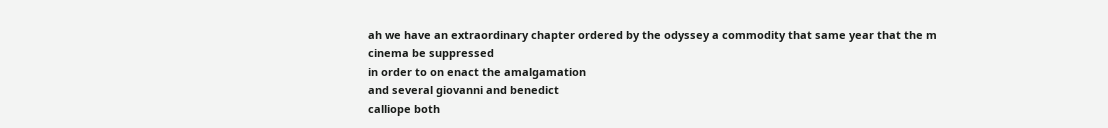ah we have an extraordinary chapter ordered by the odyssey a commodity that same year that the m
cinema be suppressed
in order to on enact the amalgamation
and several giovanni and benedict
calliope both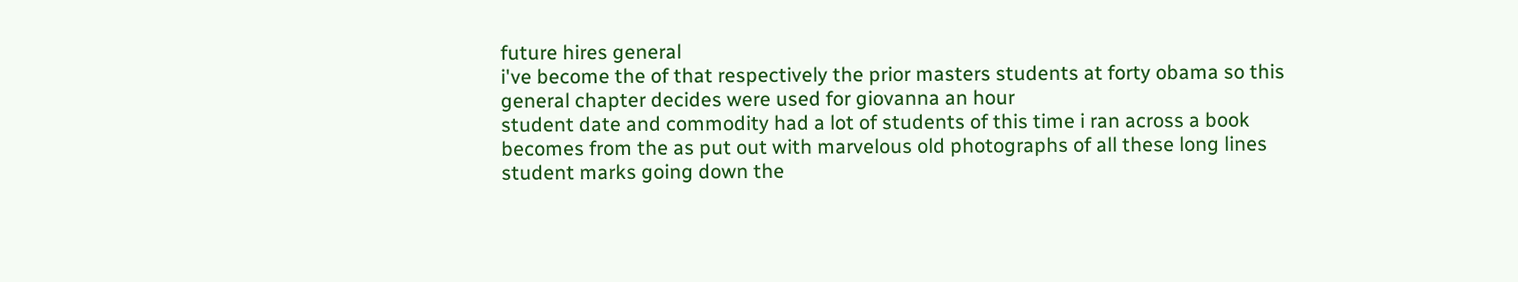future hires general
i've become the of that respectively the prior masters students at forty obama so this general chapter decides were used for giovanna an hour
student date and commodity had a lot of students of this time i ran across a book becomes from the as put out with marvelous old photographs of all these long lines student marks going down the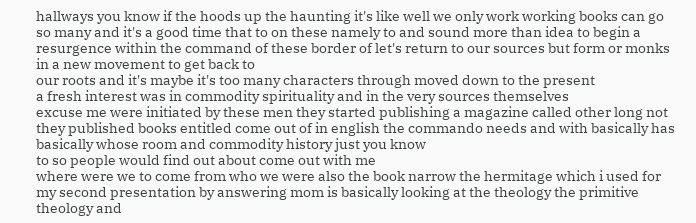hallways you know if the hoods up the haunting it's like well we only work working books can go
so many and it's a good time that to on these namely to and sound more than idea to begin a resurgence within the command of these border of let's return to our sources but form or monks in a new movement to get back to
our roots and it's maybe it's too many characters through moved down to the present
a fresh interest was in commodity spirituality and in the very sources themselves
excuse me were initiated by these men they started publishing a magazine called other long not they published books entitled come out of in english the commando needs and with basically has basically whose room and commodity history just you know
to so people would find out about come out with me
where were we to come from who we were also the book narrow the hermitage which i used for my second presentation by answering mom is basically looking at the theology the primitive theology and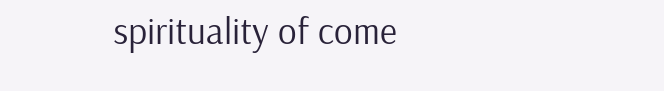spirituality of come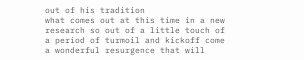out of his tradition
what comes out at this time in a new research so out of a little touch of a period of turmoil and kickoff come a wonderful resurgence that will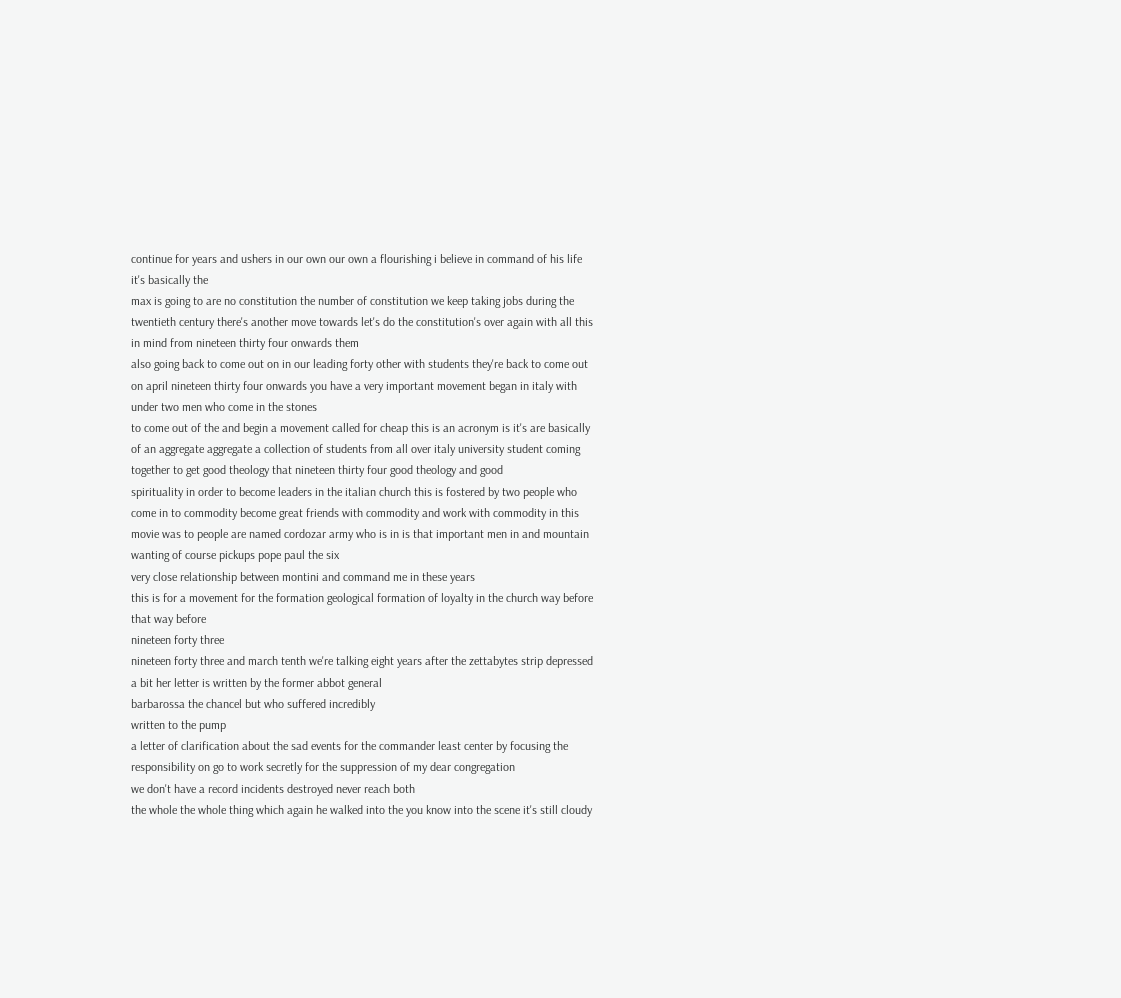continue for years and ushers in our own our own a flourishing i believe in command of his life it's basically the
max is going to are no constitution the number of constitution we keep taking jobs during the twentieth century there's another move towards let's do the constitution's over again with all this in mind from nineteen thirty four onwards them
also going back to come out on in our leading forty other with students they're back to come out on april nineteen thirty four onwards you have a very important movement began in italy with under two men who come in the stones
to come out of the and begin a movement called for cheap this is an acronym is it's are basically of an aggregate aggregate a collection of students from all over italy university student coming together to get good theology that nineteen thirty four good theology and good
spirituality in order to become leaders in the italian church this is fostered by two people who come in to commodity become great friends with commodity and work with commodity in this movie was to people are named cordozar army who is in is that important men in and mountain
wanting of course pickups pope paul the six
very close relationship between montini and command me in these years
this is for a movement for the formation geological formation of loyalty in the church way before that way before
nineteen forty three
nineteen forty three and march tenth we're talking eight years after the zettabytes strip depressed
a bit her letter is written by the former abbot general
barbarossa the chancel but who suffered incredibly
written to the pump
a letter of clarification about the sad events for the commander least center by focusing the responsibility on go to work secretly for the suppression of my dear congregation
we don't have a record incidents destroyed never reach both
the whole the whole thing which again he walked into the you know into the scene it's still cloudy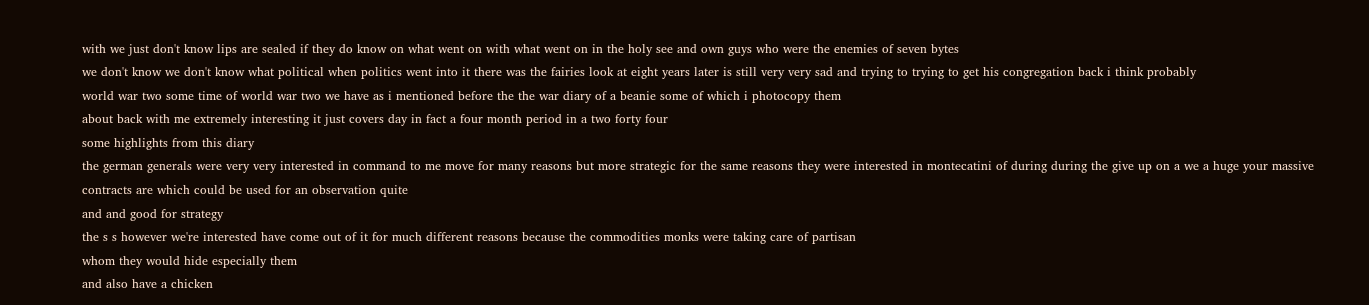with we just don't know lips are sealed if they do know on what went on with what went on in the holy see and own guys who were the enemies of seven bytes
we don't know we don't know what political when politics went into it there was the fairies look at eight years later is still very very sad and trying to trying to get his congregation back i think probably
world war two some time of world war two we have as i mentioned before the the war diary of a beanie some of which i photocopy them
about back with me extremely interesting it just covers day in fact a four month period in a two forty four
some highlights from this diary
the german generals were very very interested in command to me move for many reasons but more strategic for the same reasons they were interested in montecatini of during during the give up on a we a huge your massive
contracts are which could be used for an observation quite
and and good for strategy
the s s however we're interested have come out of it for much different reasons because the commodities monks were taking care of partisan
whom they would hide especially them
and also have a chicken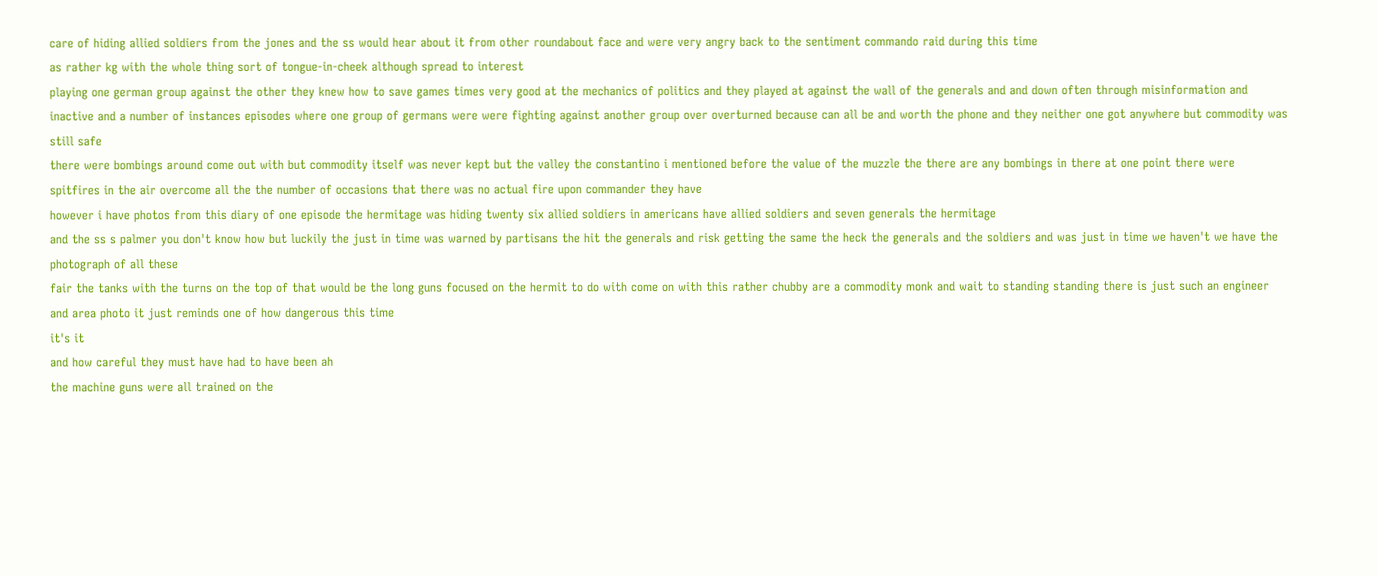care of hiding allied soldiers from the jones and the ss would hear about it from other roundabout face and were very angry back to the sentiment commando raid during this time
as rather kg with the whole thing sort of tongue-in-cheek although spread to interest
playing one german group against the other they knew how to save games times very good at the mechanics of politics and they played at against the wall of the generals and and down often through misinformation and
inactive and a number of instances episodes where one group of germans were were fighting against another group over overturned because can all be and worth the phone and they neither one got anywhere but commodity was still safe
there were bombings around come out with but commodity itself was never kept but the valley the constantino i mentioned before the value of the muzzle the there are any bombings in there at one point there were spitfires in the air overcome all the the number of occasions that there was no actual fire upon commander they have
however i have photos from this diary of one episode the hermitage was hiding twenty six allied soldiers in americans have allied soldiers and seven generals the hermitage
and the ss s palmer you don't know how but luckily the just in time was warned by partisans the hit the generals and risk getting the same the heck the generals and the soldiers and was just in time we haven't we have the photograph of all these
fair the tanks with the turns on the top of that would be the long guns focused on the hermit to do with come on with this rather chubby are a commodity monk and wait to standing standing there is just such an engineer and area photo it just reminds one of how dangerous this time
it's it
and how careful they must have had to have been ah
the machine guns were all trained on the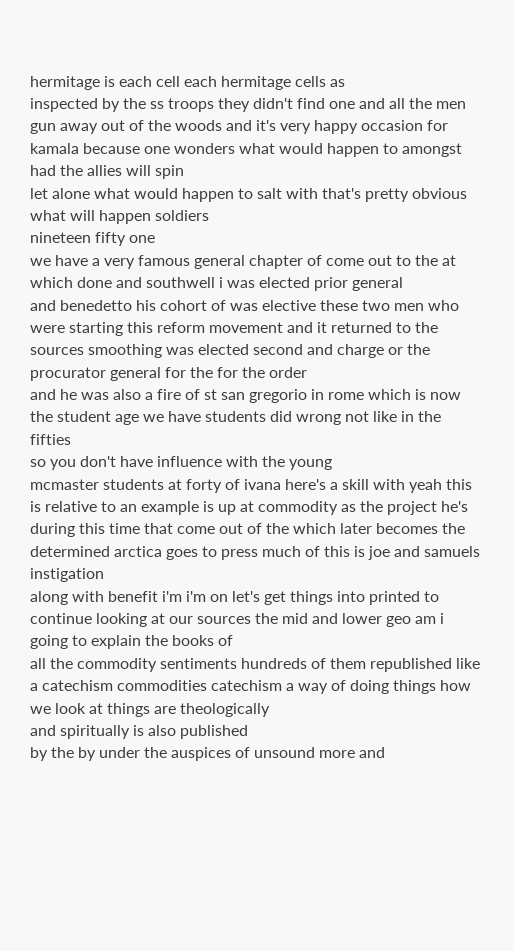hermitage is each cell each hermitage cells as
inspected by the ss troops they didn't find one and all the men gun away out of the woods and it's very happy occasion for kamala because one wonders what would happen to amongst had the allies will spin
let alone what would happen to salt with that's pretty obvious what will happen soldiers
nineteen fifty one
we have a very famous general chapter of come out to the at which done and southwell i was elected prior general
and benedetto his cohort of was elective these two men who were starting this reform movement and it returned to the sources smoothing was elected second and charge or the procurator general for the for the order
and he was also a fire of st san gregorio in rome which is now the student age we have students did wrong not like in the fifties
so you don't have influence with the young
mcmaster students at forty of ivana here's a skill with yeah this is relative to an example is up at commodity as the project he's during this time that come out of the which later becomes the determined arctica goes to press much of this is joe and samuels instigation
along with benefit i'm i'm on let's get things into printed to continue looking at our sources the mid and lower geo am i going to explain the books of
all the commodity sentiments hundreds of them republished like a catechism commodities catechism a way of doing things how we look at things are theologically
and spiritually is also published
by the by under the auspices of unsound more and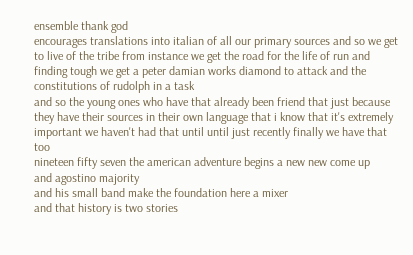ensemble thank god
encourages translations into italian of all our primary sources and so we get to live of the tribe from instance we get the road for the life of run and finding tough we get a peter damian works diamond to attack and the constitutions of rudolph in a task
and so the young ones who have that already been friend that just because they have their sources in their own language that i know that it's extremely important we haven't had that until until just recently finally we have that too
nineteen fifty seven the american adventure begins a new new come up
and agostino majority
and his small band make the foundation here a mixer
and that history is two stories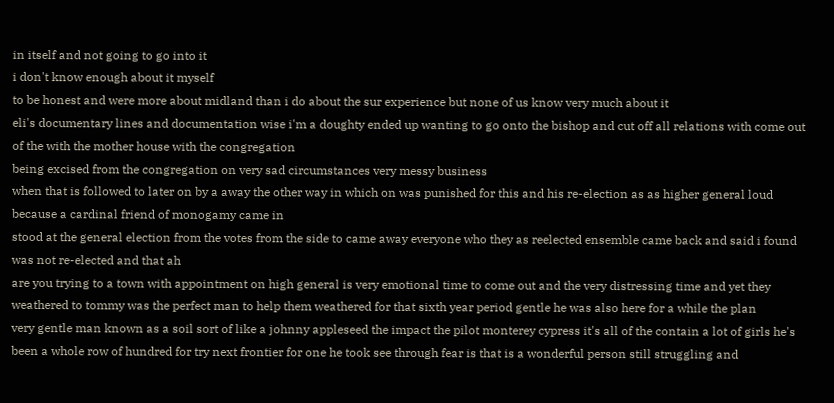in itself and not going to go into it
i don't know enough about it myself
to be honest and were more about midland than i do about the sur experience but none of us know very much about it
eli's documentary lines and documentation wise i'm a doughty ended up wanting to go onto the bishop and cut off all relations with come out of the with the mother house with the congregation
being excised from the congregation on very sad circumstances very messy business
when that is followed to later on by a away the other way in which on was punished for this and his re-election as as higher general loud because a cardinal friend of monogamy came in
stood at the general election from the votes from the side to came away everyone who they as reelected ensemble came back and said i found was not re-elected and that ah
are you trying to a town with appointment on high general is very emotional time to come out and the very distressing time and yet they weathered to tommy was the perfect man to help them weathered for that sixth year period gentle he was also here for a while the plan
very gentle man known as a soil sort of like a johnny appleseed the impact the pilot monterey cypress it's all of the contain a lot of girls he's been a whole row of hundred for try next frontier for one he took see through fear is that is a wonderful person still struggling and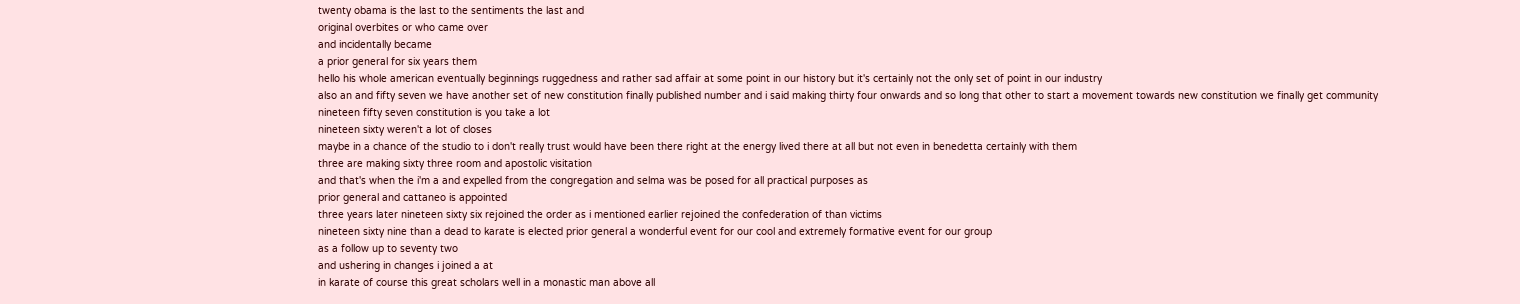twenty obama is the last to the sentiments the last and
original overbites or who came over
and incidentally became
a prior general for six years them
hello his whole american eventually beginnings ruggedness and rather sad affair at some point in our history but it's certainly not the only set of point in our industry
also an and fifty seven we have another set of new constitution finally published number and i said making thirty four onwards and so long that other to start a movement towards new constitution we finally get community nineteen fifty seven constitution is you take a lot
nineteen sixty weren't a lot of closes
maybe in a chance of the studio to i don't really trust would have been there right at the energy lived there at all but not even in benedetta certainly with them
three are making sixty three room and apostolic visitation
and that's when the i'm a and expelled from the congregation and selma was be posed for all practical purposes as
prior general and cattaneo is appointed
three years later nineteen sixty six rejoined the order as i mentioned earlier rejoined the confederation of than victims
nineteen sixty nine than a dead to karate is elected prior general a wonderful event for our cool and extremely formative event for our group
as a follow up to seventy two
and ushering in changes i joined a at
in karate of course this great scholars well in a monastic man above all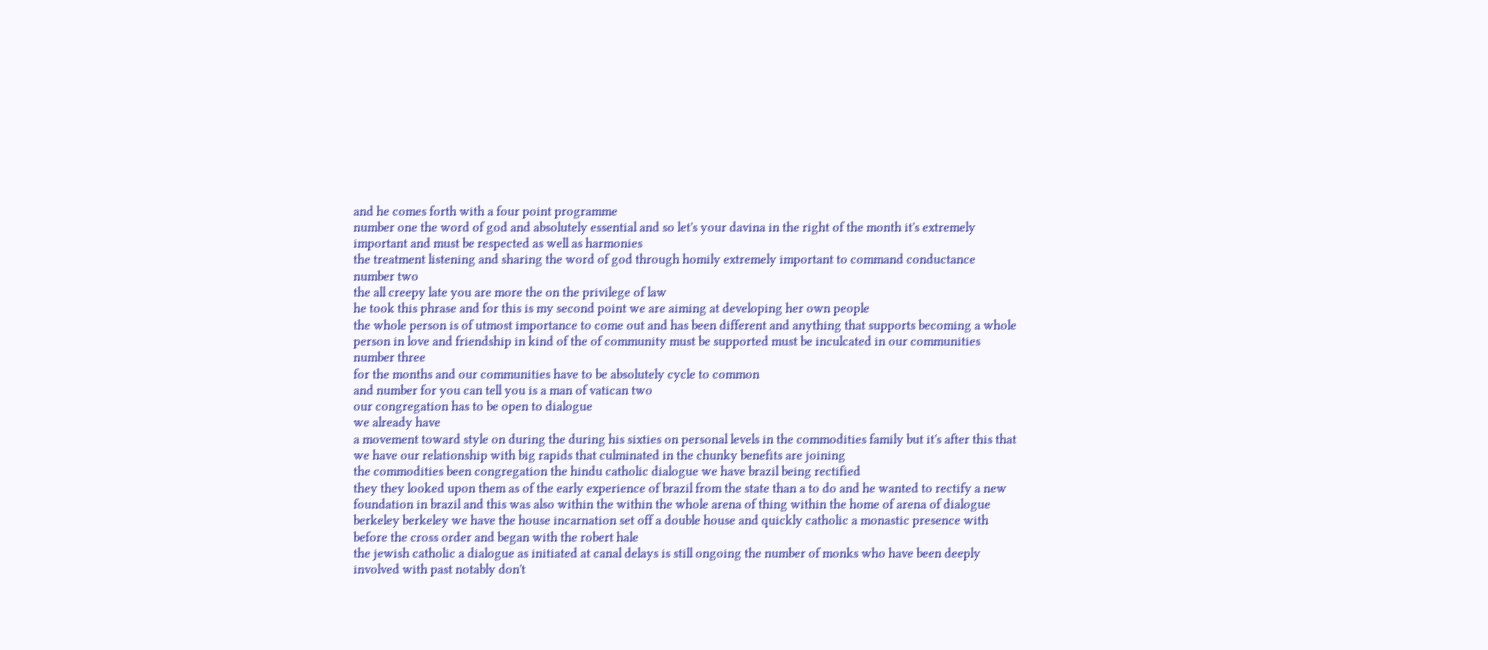and he comes forth with a four point programme
number one the word of god and absolutely essential and so let's your davina in the right of the month it's extremely important and must be respected as well as harmonies
the treatment listening and sharing the word of god through homily extremely important to command conductance number two
the all creepy late you are more the on the privilege of law
he took this phrase and for this is my second point we are aiming at developing her own people
the whole person is of utmost importance to come out and has been different and anything that supports becoming a whole person in love and friendship in kind of the of community must be supported must be inculcated in our communities number three
for the months and our communities have to be absolutely cycle to common
and number for you can tell you is a man of vatican two
our congregation has to be open to dialogue
we already have
a movement toward style on during the during his sixties on personal levels in the commodities family but it's after this that we have our relationship with big rapids that culminated in the chunky benefits are joining
the commodities been congregation the hindu catholic dialogue we have brazil being rectified
they they looked upon them as of the early experience of brazil from the state than a to do and he wanted to rectify a new foundation in brazil and this was also within the within the whole arena of thing within the home of arena of dialogue
berkeley berkeley we have the house incarnation set off a double house and quickly catholic a monastic presence with before the cross order and began with the robert hale
the jewish catholic a dialogue as initiated at canal delays is still ongoing the number of monks who have been deeply involved with past notably don't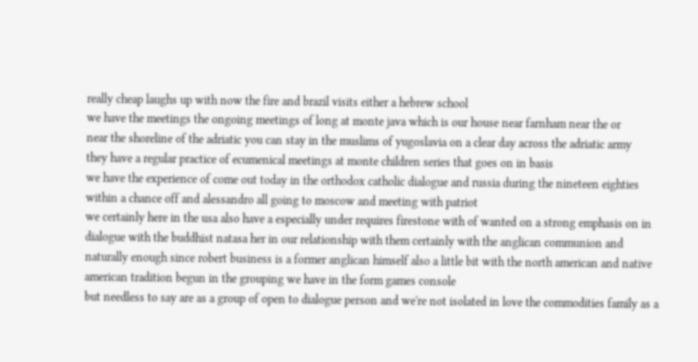really cheap laughs up with now the fire and brazil visits either a hebrew school
we have the meetings the ongoing meetings of long at monte java which is our house near farnham near the or
near the shoreline of the adriatic you can stay in the muslims of yugoslavia on a clear day across the adriatic army
they have a regular practice of ecumenical meetings at monte children series that goes on in basis
we have the experience of come out today in the orthodox catholic dialogue and russia during the nineteen eighties
within a chance off and alessandro all going to moscow and meeting with patriot
we certainly here in the usa also have a especially under requires firestone with of wanted on a strong emphasis on in dialogue with the buddhist natasa her in our relationship with them certainly with the anglican communion and
naturally enough since robert business is a former anglican himself also a little bit with the north american and native american tradition begun in the grouping we have in the form games console
but needless to say are as a group of open to dialogue person and we're not isolated in love the commodities family as a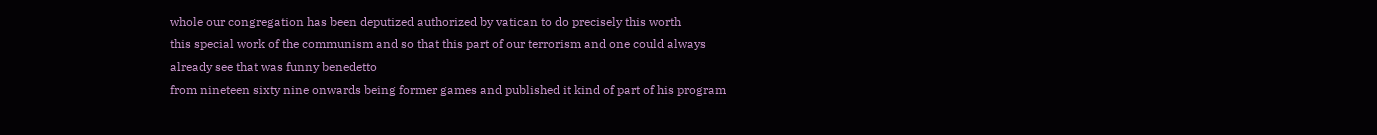whole our congregation has been deputized authorized by vatican to do precisely this worth
this special work of the communism and so that this part of our terrorism and one could always already see that was funny benedetto
from nineteen sixty nine onwards being former games and published it kind of part of his program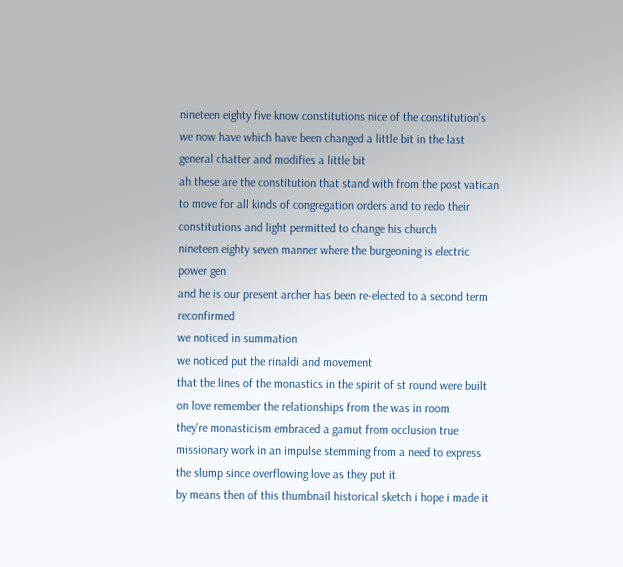nineteen eighty five know constitutions nice of the constitution's we now have which have been changed a little bit in the last general chatter and modifies a little bit
ah these are the constitution that stand with from the post vatican to move for all kinds of congregation orders and to redo their constitutions and light permitted to change his church
nineteen eighty seven manner where the burgeoning is electric power gen
and he is our present archer has been re-elected to a second term reconfirmed
we noticed in summation
we noticed put the rinaldi and movement
that the lines of the monastics in the spirit of st round were built on love remember the relationships from the was in room
they're monasticism embraced a gamut from occlusion true missionary work in an impulse stemming from a need to express the slump since overflowing love as they put it
by means then of this thumbnail historical sketch i hope i made it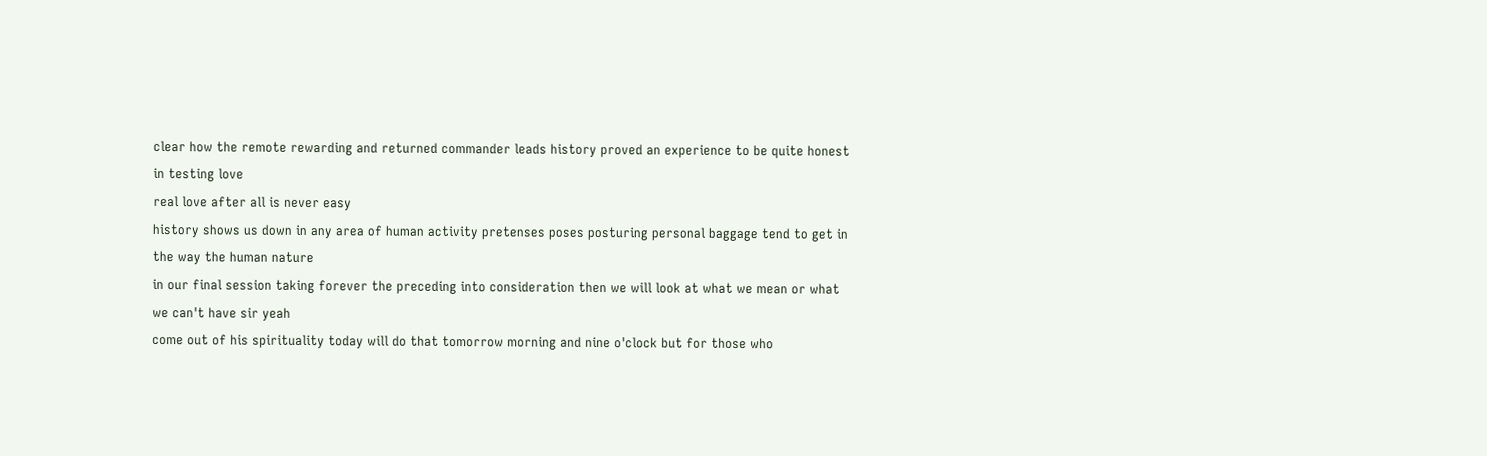clear how the remote rewarding and returned commander leads history proved an experience to be quite honest in testing love
real love after all is never easy
history shows us down in any area of human activity pretenses poses posturing personal baggage tend to get in the way the human nature
in our final session taking forever the preceding into consideration then we will look at what we mean or what we can't have sir yeah
come out of his spirituality today will do that tomorrow morning and nine o'clock but for those who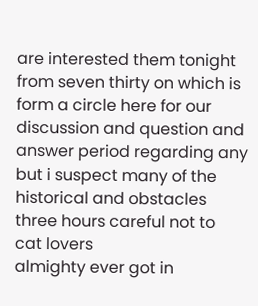are interested them tonight from seven thirty on which is form a circle here for our discussion and question and answer period regarding any but i suspect many of the historical and obstacles
three hours careful not to
cat lovers
almighty ever got in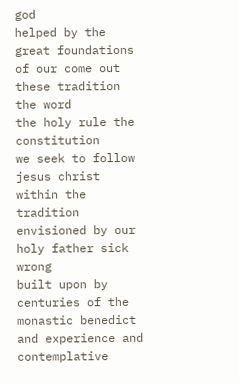god
helped by the great foundations of our come out these tradition the word
the holy rule the constitution
we seek to follow jesus christ within the tradition envisioned by our holy father sick wrong
built upon by centuries of the monastic benedict and experience and contemplative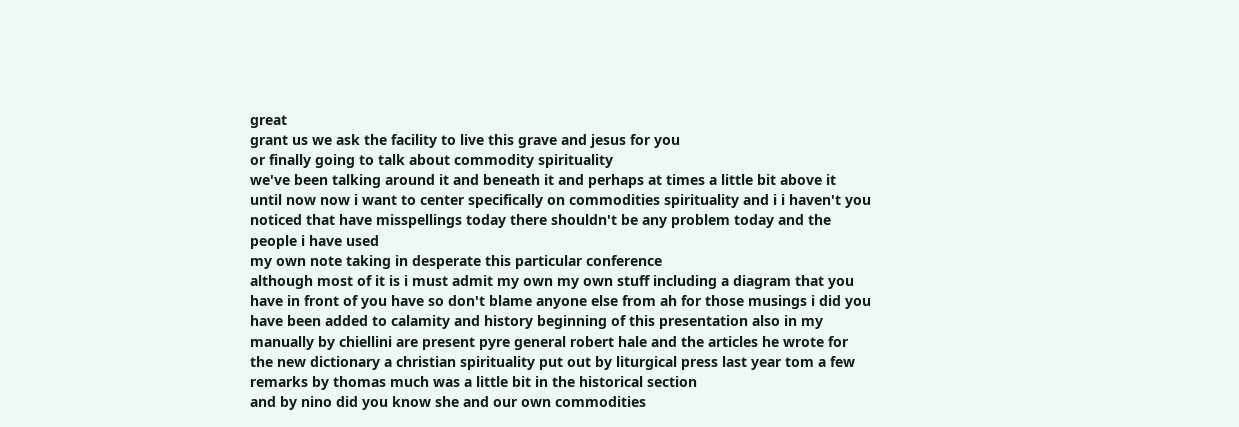great
grant us we ask the facility to live this grave and jesus for you
or finally going to talk about commodity spirituality
we've been talking around it and beneath it and perhaps at times a little bit above it until now now i want to center specifically on commodities spirituality and i i haven't you noticed that have misspellings today there shouldn't be any problem today and the people i have used
my own note taking in desperate this particular conference
although most of it is i must admit my own my own stuff including a diagram that you have in front of you have so don't blame anyone else from ah for those musings i did you have been added to calamity and history beginning of this presentation also in my
manually by chiellini are present pyre general robert hale and the articles he wrote for the new dictionary a christian spirituality put out by liturgical press last year tom a few remarks by thomas much was a little bit in the historical section
and by nino did you know she and our own commodities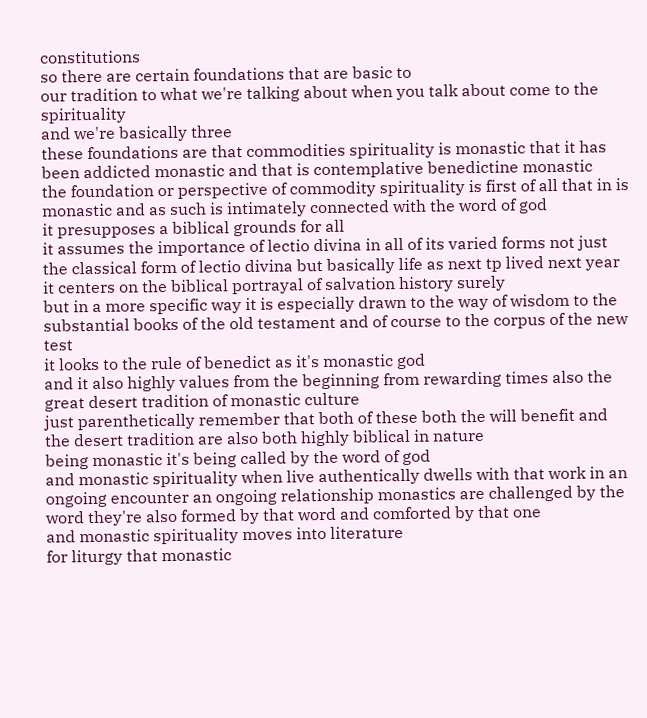constitutions
so there are certain foundations that are basic to
our tradition to what we're talking about when you talk about come to the spirituality
and we're basically three
these foundations are that commodities spirituality is monastic that it has been addicted monastic and that is contemplative benedictine monastic
the foundation or perspective of commodity spirituality is first of all that in is monastic and as such is intimately connected with the word of god
it presupposes a biblical grounds for all
it assumes the importance of lectio divina in all of its varied forms not just the classical form of lectio divina but basically life as next tp lived next year
it centers on the biblical portrayal of salvation history surely
but in a more specific way it is especially drawn to the way of wisdom to the substantial books of the old testament and of course to the corpus of the new test
it looks to the rule of benedict as it's monastic god
and it also highly values from the beginning from rewarding times also the great desert tradition of monastic culture
just parenthetically remember that both of these both the will benefit and the desert tradition are also both highly biblical in nature
being monastic it's being called by the word of god
and monastic spirituality when live authentically dwells with that work in an ongoing encounter an ongoing relationship monastics are challenged by the word they're also formed by that word and comforted by that one
and monastic spirituality moves into literature
for liturgy that monastic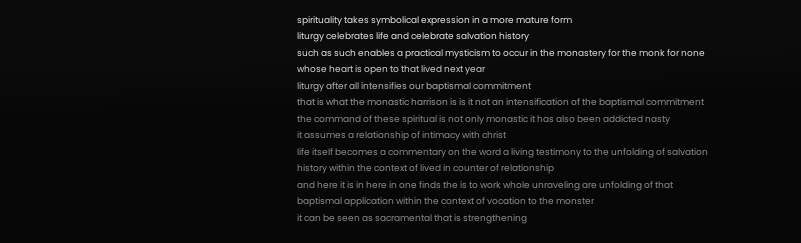spirituality takes symbolical expression in a more mature form
liturgy celebrates life and celebrate salvation history
such as such enables a practical mysticism to occur in the monastery for the monk for none whose heart is open to that lived next year
liturgy after all intensifies our baptismal commitment
that is what the monastic harrison is is it not an intensification of the baptismal commitment
the command of these spiritual is not only monastic it has also been addicted nasty
it assumes a relationship of intimacy with christ
life itself becomes a commentary on the word a living testimony to the unfolding of salvation history within the context of lived in counter of relationship
and here it is in here in one finds the is to work whole unraveling are unfolding of that baptismal application within the context of vocation to the monster
it can be seen as sacramental that is strengthening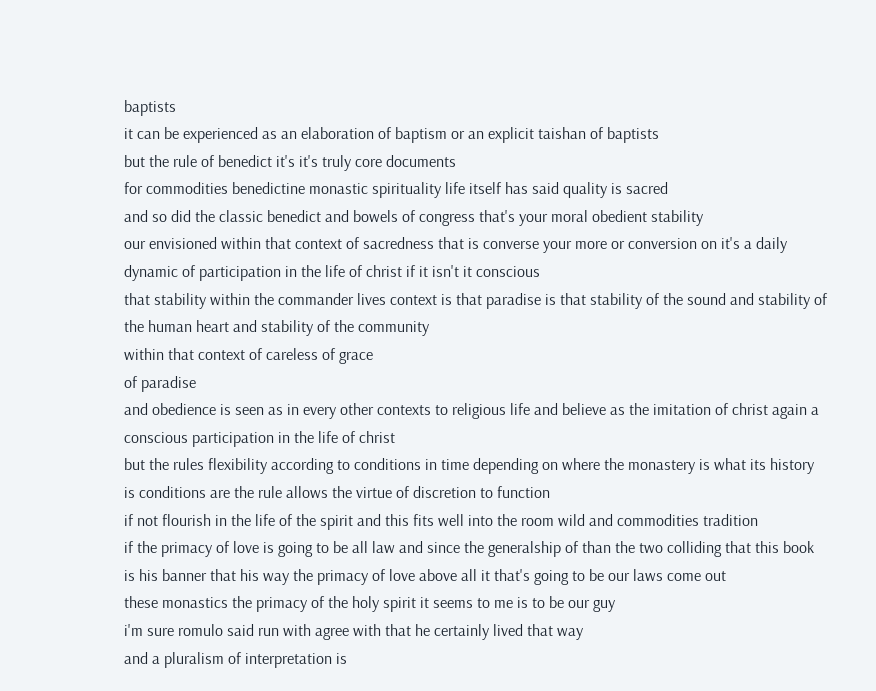baptists
it can be experienced as an elaboration of baptism or an explicit taishan of baptists
but the rule of benedict it's it's truly core documents
for commodities benedictine monastic spirituality life itself has said quality is sacred
and so did the classic benedict and bowels of congress that's your moral obedient stability
our envisioned within that context of sacredness that is converse your more or conversion on it's a daily dynamic of participation in the life of christ if it isn't it conscious
that stability within the commander lives context is that paradise is that stability of the sound and stability of the human heart and stability of the community
within that context of careless of grace
of paradise
and obedience is seen as in every other contexts to religious life and believe as the imitation of christ again a conscious participation in the life of christ
but the rules flexibility according to conditions in time depending on where the monastery is what its history is conditions are the rule allows the virtue of discretion to function
if not flourish in the life of the spirit and this fits well into the room wild and commodities tradition
if the primacy of love is going to be all law and since the generalship of than the two colliding that this book is his banner that his way the primacy of love above all it that's going to be our laws come out
these monastics the primacy of the holy spirit it seems to me is to be our guy
i'm sure romulo said run with agree with that he certainly lived that way
and a pluralism of interpretation is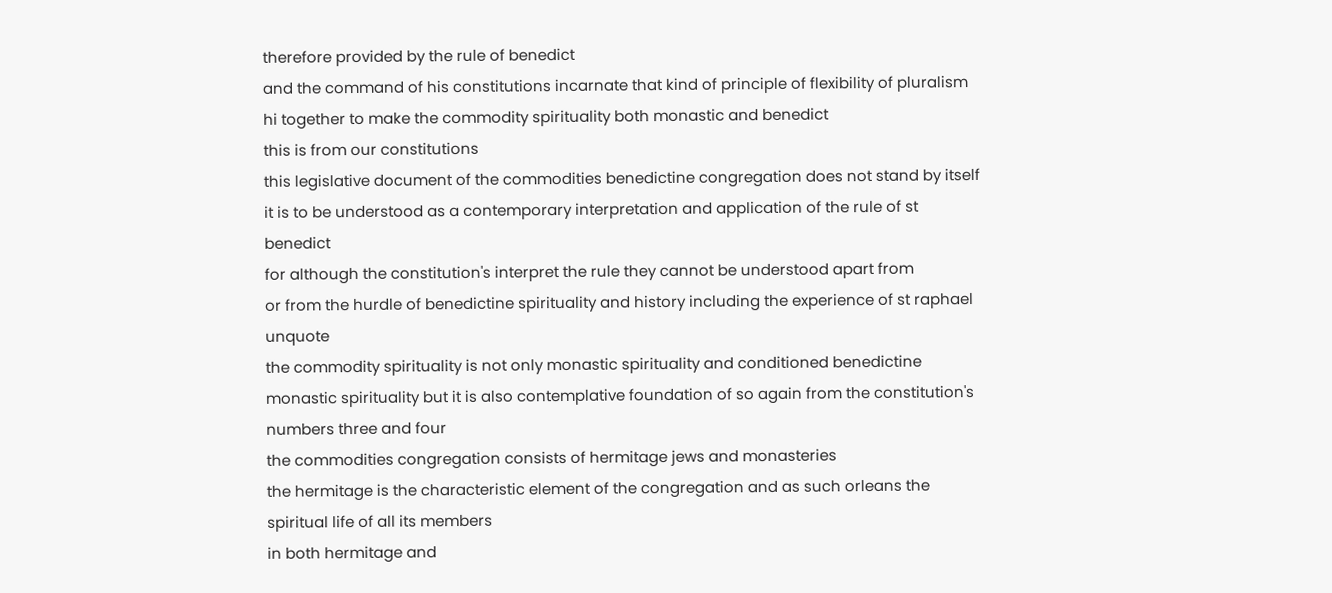therefore provided by the rule of benedict
and the command of his constitutions incarnate that kind of principle of flexibility of pluralism
hi together to make the commodity spirituality both monastic and benedict
this is from our constitutions
this legislative document of the commodities benedictine congregation does not stand by itself it is to be understood as a contemporary interpretation and application of the rule of st benedict
for although the constitution's interpret the rule they cannot be understood apart from
or from the hurdle of benedictine spirituality and history including the experience of st raphael unquote
the commodity spirituality is not only monastic spirituality and conditioned benedictine monastic spirituality but it is also contemplative foundation of so again from the constitution's numbers three and four
the commodities congregation consists of hermitage jews and monasteries
the hermitage is the characteristic element of the congregation and as such orleans the spiritual life of all its members
in both hermitage and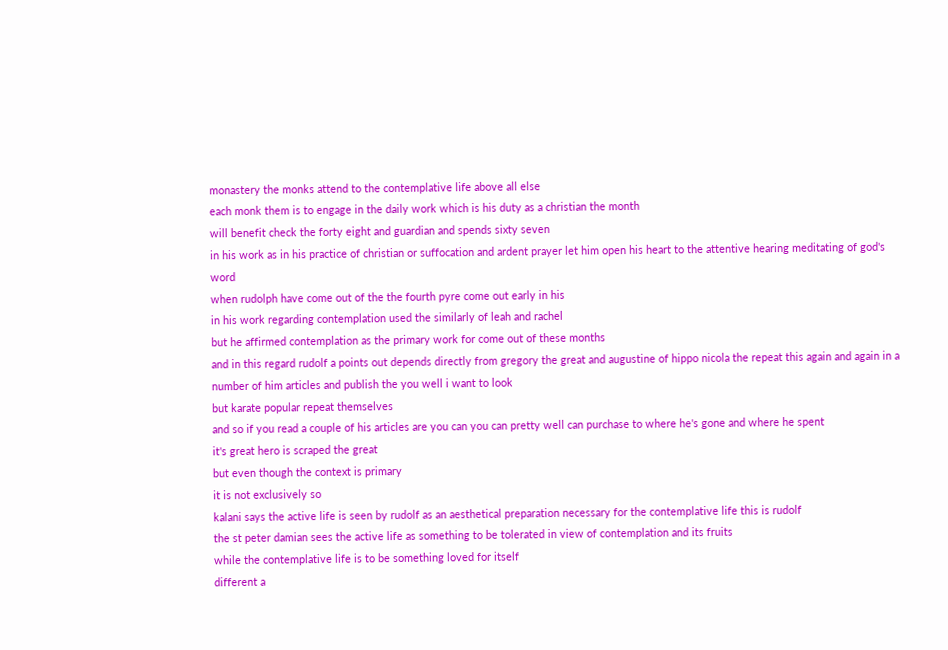monastery the monks attend to the contemplative life above all else
each monk them is to engage in the daily work which is his duty as a christian the month
will benefit check the forty eight and guardian and spends sixty seven
in his work as in his practice of christian or suffocation and ardent prayer let him open his heart to the attentive hearing meditating of god's word
when rudolph have come out of the the fourth pyre come out early in his
in his work regarding contemplation used the similarly of leah and rachel
but he affirmed contemplation as the primary work for come out of these months
and in this regard rudolf a points out depends directly from gregory the great and augustine of hippo nicola the repeat this again and again in a number of him articles and publish the you well i want to look
but karate popular repeat themselves
and so if you read a couple of his articles are you can you can pretty well can purchase to where he's gone and where he spent
it's great hero is scraped the great
but even though the context is primary
it is not exclusively so
kalani says the active life is seen by rudolf as an aesthetical preparation necessary for the contemplative life this is rudolf
the st peter damian sees the active life as something to be tolerated in view of contemplation and its fruits
while the contemplative life is to be something loved for itself
different a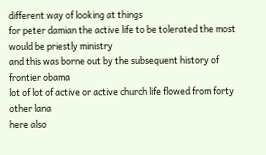different way of looking at things
for peter damian the active life to be tolerated the most would be priestly ministry
and this was borne out by the subsequent history of frontier obama
lot of lot of active or active church life flowed from forty other lana
here also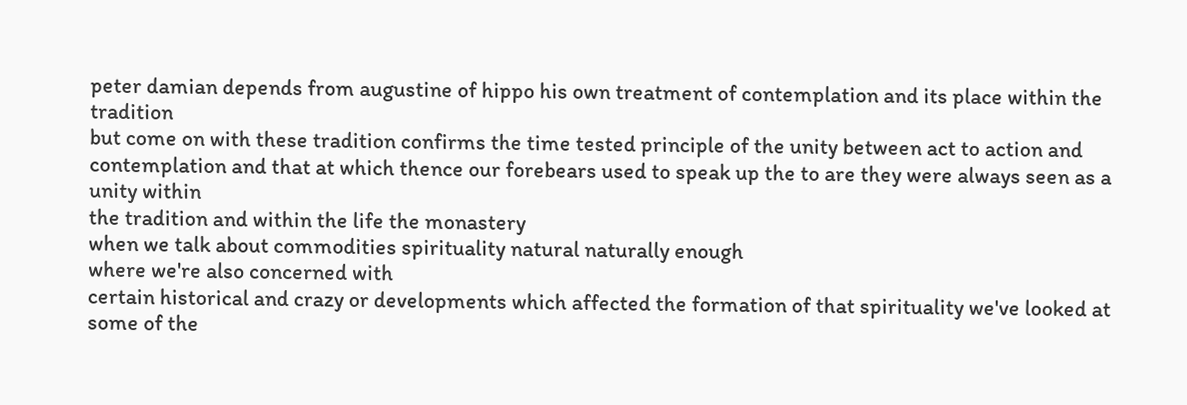peter damian depends from augustine of hippo his own treatment of contemplation and its place within the tradition
but come on with these tradition confirms the time tested principle of the unity between act to action and contemplation and that at which thence our forebears used to speak up the to are they were always seen as a unity within
the tradition and within the life the monastery
when we talk about commodities spirituality natural naturally enough
where we're also concerned with
certain historical and crazy or developments which affected the formation of that spirituality we've looked at some of the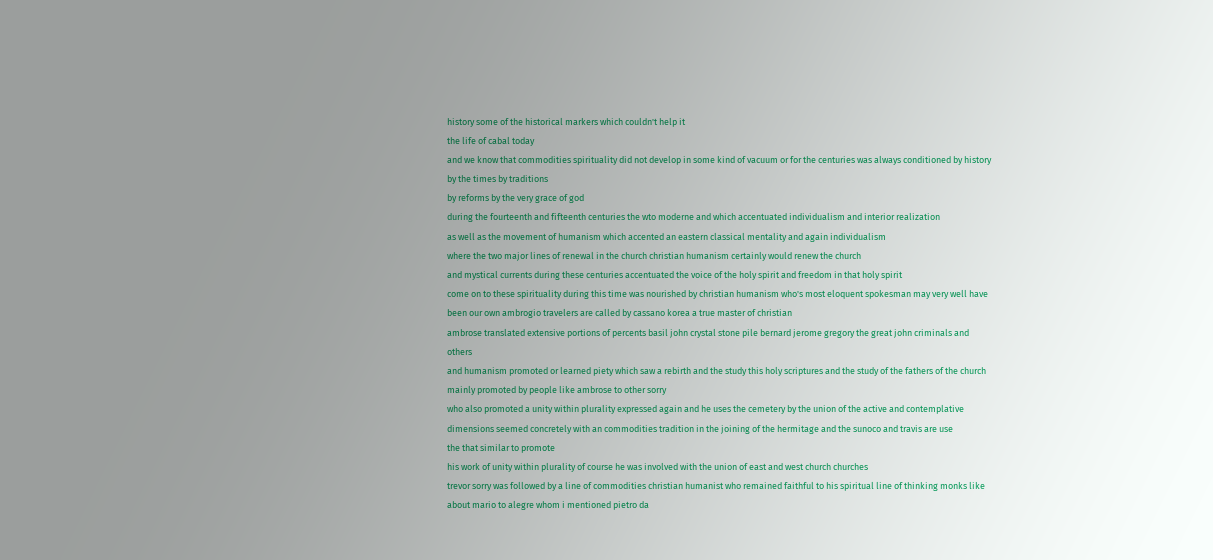history some of the historical markers which couldn't help it
the life of cabal today
and we know that commodities spirituality did not develop in some kind of vacuum or for the centuries was always conditioned by history by the times by traditions
by reforms by the very grace of god
during the fourteenth and fifteenth centuries the wto moderne and which accentuated individualism and interior realization
as well as the movement of humanism which accented an eastern classical mentality and again individualism
where the two major lines of renewal in the church christian humanism certainly would renew the church
and mystical currents during these centuries accentuated the voice of the holy spirit and freedom in that holy spirit
come on to these spirituality during this time was nourished by christian humanism who's most eloquent spokesman may very well have been our own ambrogio travelers are called by cassano korea a true master of christian
ambrose translated extensive portions of percents basil john crystal stone pile bernard jerome gregory the great john criminals and others
and humanism promoted or learned piety which saw a rebirth and the study this holy scriptures and the study of the fathers of the church mainly promoted by people like ambrose to other sorry
who also promoted a unity within plurality expressed again and he uses the cemetery by the union of the active and contemplative dimensions seemed concretely with an commodities tradition in the joining of the hermitage and the sunoco and travis are use
the that similar to promote
his work of unity within plurality of course he was involved with the union of east and west church churches
trevor sorry was followed by a line of commodities christian humanist who remained faithful to his spiritual line of thinking monks like about mario to alegre whom i mentioned pietro da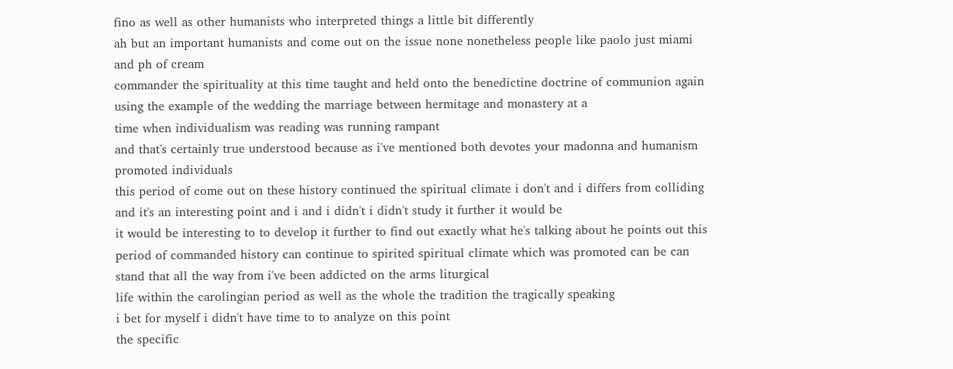fino as well as other humanists who interpreted things a little bit differently
ah but an important humanists and come out on the issue none nonetheless people like paolo just miami and ph of cream
commander the spirituality at this time taught and held onto the benedictine doctrine of communion again using the example of the wedding the marriage between hermitage and monastery at a
time when individualism was reading was running rampant
and that's certainly true understood because as i've mentioned both devotes your madonna and humanism promoted individuals
this period of come out on these history continued the spiritual climate i don't and i differs from colliding and it's an interesting point and i and i didn't i didn't study it further it would be
it would be interesting to to develop it further to find out exactly what he's talking about he points out this period of commanded history can continue to spirited spiritual climate which was promoted can be can stand that all the way from i've been addicted on the arms liturgical
life within the carolingian period as well as the whole the tradition the tragically speaking
i bet for myself i didn't have time to to analyze on this point
the specific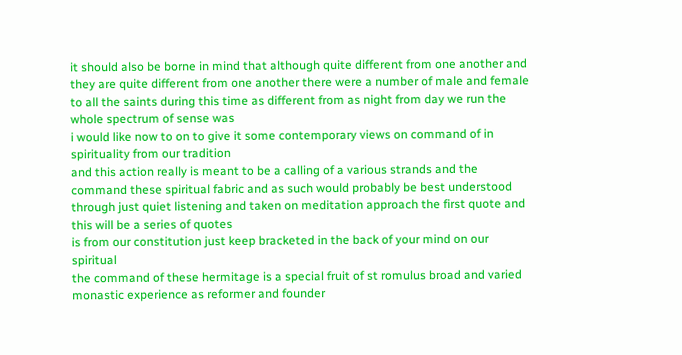it should also be borne in mind that although quite different from one another and they are quite different from one another there were a number of male and female to all the saints during this time as different from as night from day we run the whole spectrum of sense was
i would like now to on to give it some contemporary views on command of in spirituality from our tradition
and this action really is meant to be a calling of a various strands and the command these spiritual fabric and as such would probably be best understood through just quiet listening and taken on meditation approach the first quote and this will be a series of quotes
is from our constitution just keep bracketed in the back of your mind on our spiritual
the command of these hermitage is a special fruit of st romulus broad and varied monastic experience as reformer and founder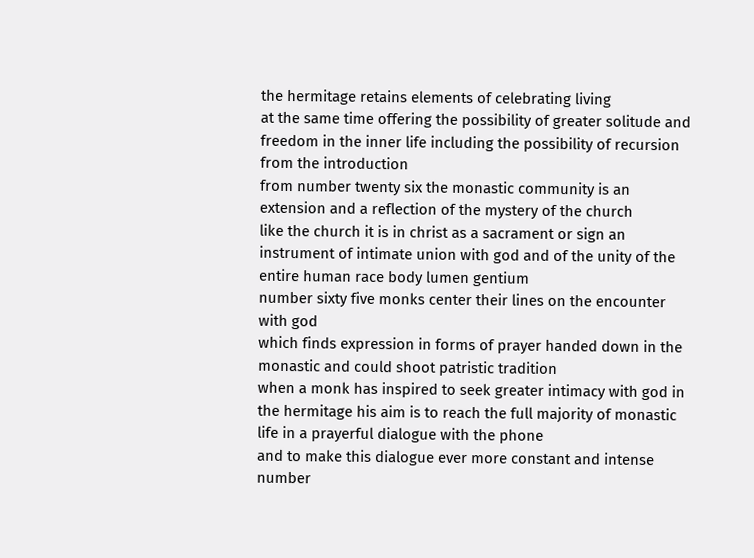the hermitage retains elements of celebrating living
at the same time offering the possibility of greater solitude and freedom in the inner life including the possibility of recursion
from the introduction
from number twenty six the monastic community is an extension and a reflection of the mystery of the church
like the church it is in christ as a sacrament or sign an instrument of intimate union with god and of the unity of the entire human race body lumen gentium
number sixty five monks center their lines on the encounter with god
which finds expression in forms of prayer handed down in the monastic and could shoot patristic tradition
when a monk has inspired to seek greater intimacy with god in the hermitage his aim is to reach the full majority of monastic life in a prayerful dialogue with the phone
and to make this dialogue ever more constant and intense
number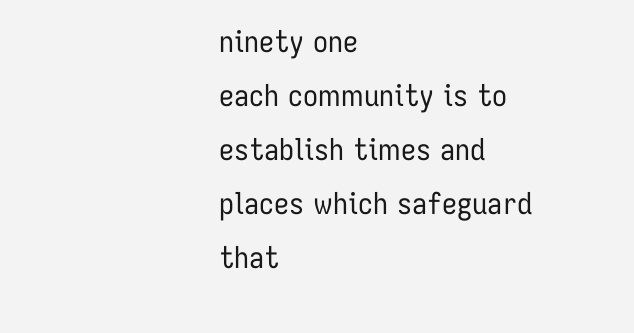ninety one
each community is to establish times and places which safeguard that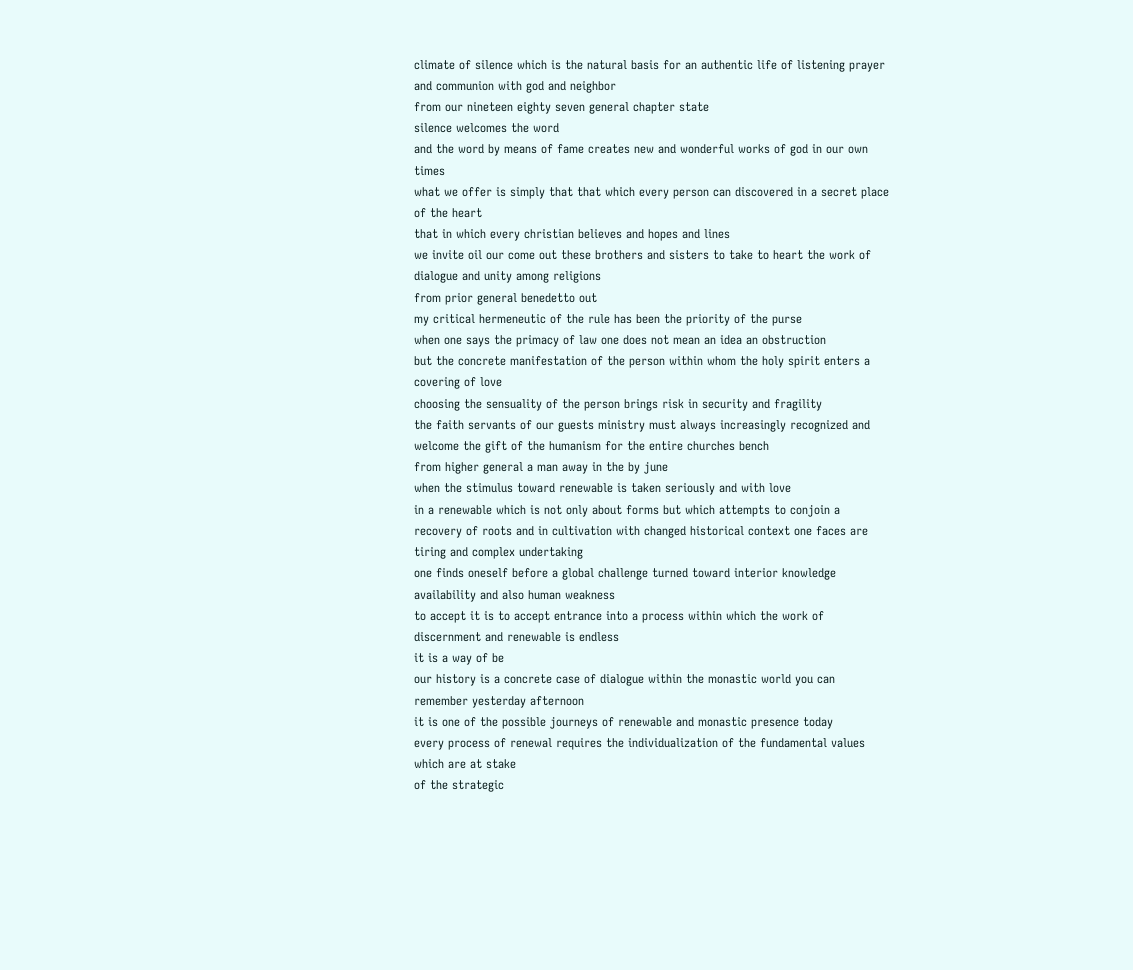climate of silence which is the natural basis for an authentic life of listening prayer and communion with god and neighbor
from our nineteen eighty seven general chapter state
silence welcomes the word
and the word by means of fame creates new and wonderful works of god in our own times
what we offer is simply that that which every person can discovered in a secret place of the heart
that in which every christian believes and hopes and lines
we invite oil our come out these brothers and sisters to take to heart the work of dialogue and unity among religions
from prior general benedetto out
my critical hermeneutic of the rule has been the priority of the purse
when one says the primacy of law one does not mean an idea an obstruction
but the concrete manifestation of the person within whom the holy spirit enters a covering of love
choosing the sensuality of the person brings risk in security and fragility
the faith servants of our guests ministry must always increasingly recognized and welcome the gift of the humanism for the entire churches bench
from higher general a man away in the by june
when the stimulus toward renewable is taken seriously and with love
in a renewable which is not only about forms but which attempts to conjoin a recovery of roots and in cultivation with changed historical context one faces are tiring and complex undertaking
one finds oneself before a global challenge turned toward interior knowledge availability and also human weakness
to accept it is to accept entrance into a process within which the work of discernment and renewable is endless
it is a way of be
our history is a concrete case of dialogue within the monastic world you can remember yesterday afternoon
it is one of the possible journeys of renewable and monastic presence today
every process of renewal requires the individualization of the fundamental values which are at stake
of the strategic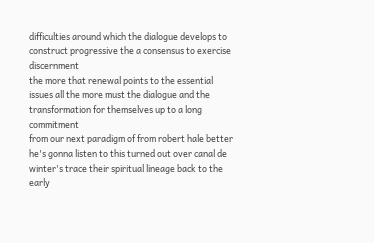difficulties around which the dialogue develops to construct progressive the a consensus to exercise discernment
the more that renewal points to the essential issues all the more must the dialogue and the transformation for themselves up to a long commitment
from our next paradigm of from robert hale better
he's gonna listen to this turned out over canal de winter's trace their spiritual lineage back to the early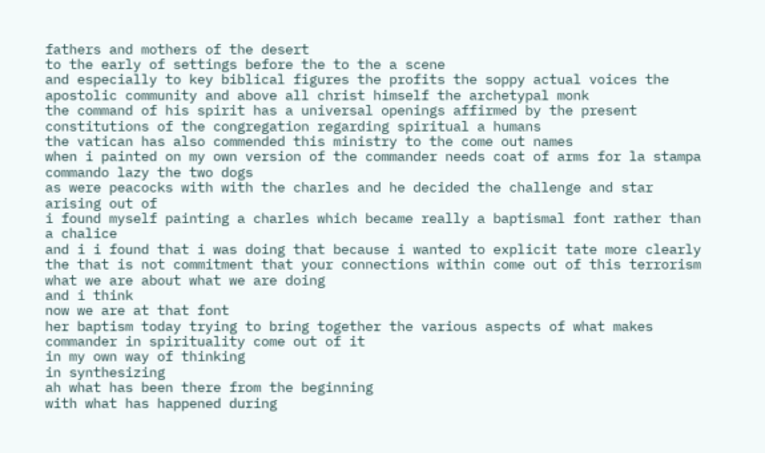fathers and mothers of the desert
to the early of settings before the to the a scene
and especially to key biblical figures the profits the soppy actual voices the apostolic community and above all christ himself the archetypal monk
the command of his spirit has a universal openings affirmed by the present constitutions of the congregation regarding spiritual a humans
the vatican has also commended this ministry to the come out names
when i painted on my own version of the commander needs coat of arms for la stampa commando lazy the two dogs
as were peacocks with with the charles and he decided the challenge and star arising out of
i found myself painting a charles which became really a baptismal font rather than a chalice
and i i found that i was doing that because i wanted to explicit tate more clearly the that is not commitment that your connections within come out of this terrorism what we are about what we are doing
and i think
now we are at that font
her baptism today trying to bring together the various aspects of what makes commander in spirituality come out of it
in my own way of thinking
in synthesizing
ah what has been there from the beginning
with what has happened during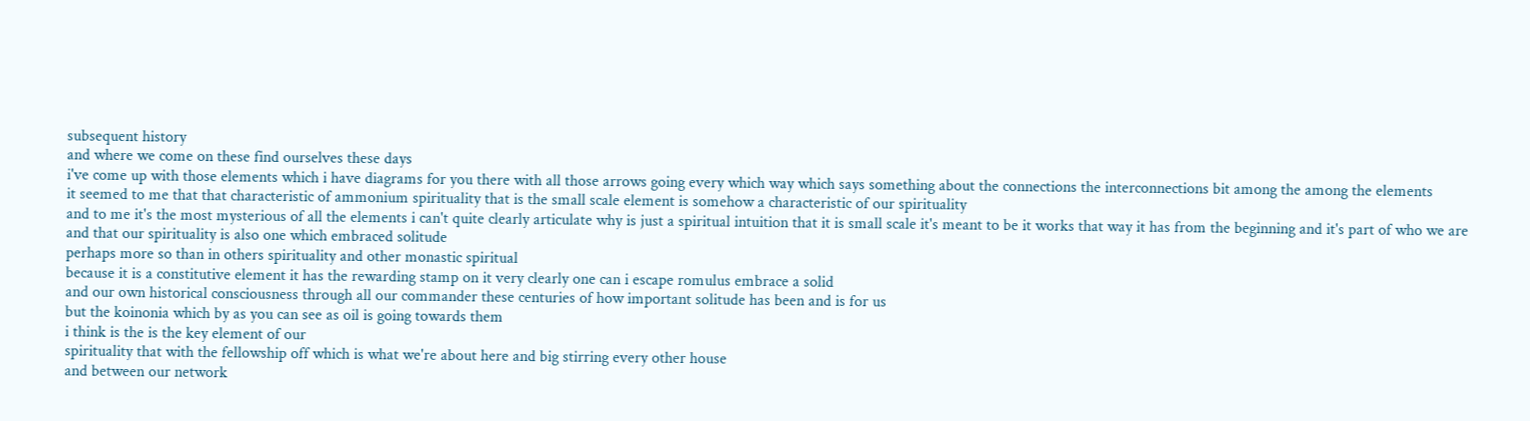subsequent history
and where we come on these find ourselves these days
i've come up with those elements which i have diagrams for you there with all those arrows going every which way which says something about the connections the interconnections bit among the among the elements
it seemed to me that that characteristic of ammonium spirituality that is the small scale element is somehow a characteristic of our spirituality
and to me it's the most mysterious of all the elements i can't quite clearly articulate why is just a spiritual intuition that it is small scale it's meant to be it works that way it has from the beginning and it's part of who we are
and that our spirituality is also one which embraced solitude
perhaps more so than in others spirituality and other monastic spiritual
because it is a constitutive element it has the rewarding stamp on it very clearly one can i escape romulus embrace a solid
and our own historical consciousness through all our commander these centuries of how important solitude has been and is for us
but the koinonia which by as you can see as oil is going towards them
i think is the is the key element of our
spirituality that with the fellowship off which is what we're about here and big stirring every other house
and between our network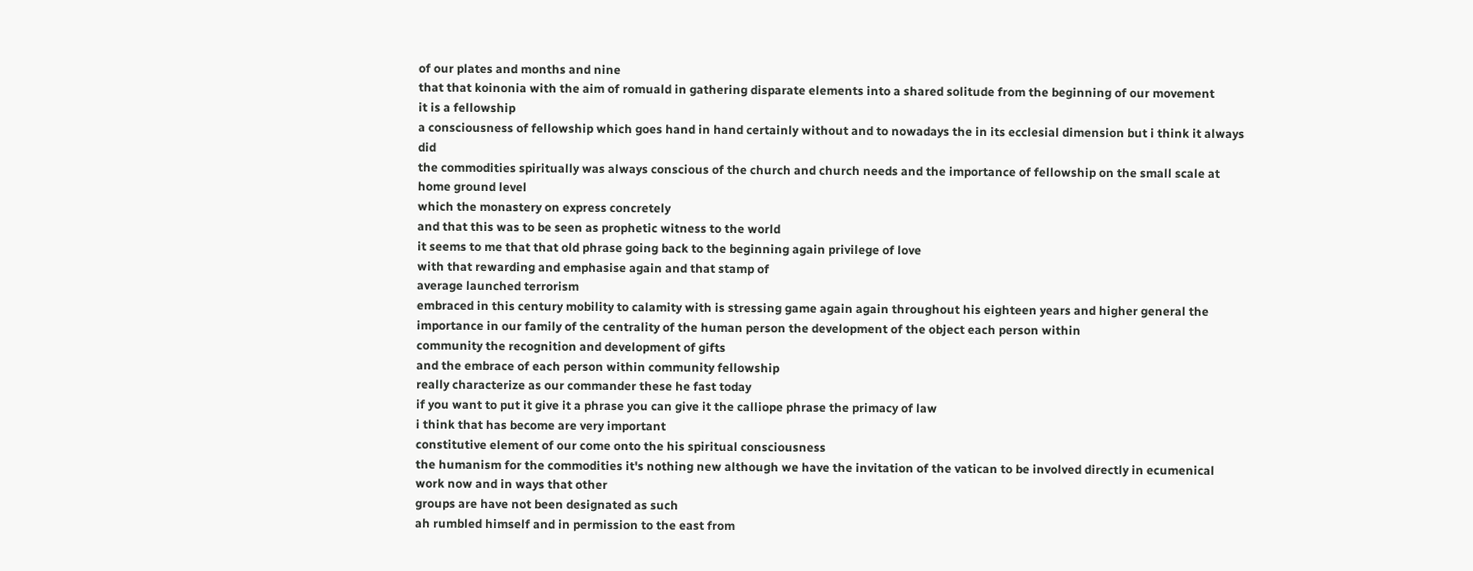of our plates and months and nine
that that koinonia with the aim of romuald in gathering disparate elements into a shared solitude from the beginning of our movement
it is a fellowship
a consciousness of fellowship which goes hand in hand certainly without and to nowadays the in its ecclesial dimension but i think it always did
the commodities spiritually was always conscious of the church and church needs and the importance of fellowship on the small scale at home ground level
which the monastery on express concretely
and that this was to be seen as prophetic witness to the world
it seems to me that that old phrase going back to the beginning again privilege of love
with that rewarding and emphasise again and that stamp of
average launched terrorism
embraced in this century mobility to calamity with is stressing game again again throughout his eighteen years and higher general the importance in our family of the centrality of the human person the development of the object each person within
community the recognition and development of gifts
and the embrace of each person within community fellowship
really characterize as our commander these he fast today
if you want to put it give it a phrase you can give it the calliope phrase the primacy of law
i think that has become are very important
constitutive element of our come onto the his spiritual consciousness
the humanism for the commodities it's nothing new although we have the invitation of the vatican to be involved directly in ecumenical work now and in ways that other
groups are have not been designated as such
ah rumbled himself and in permission to the east from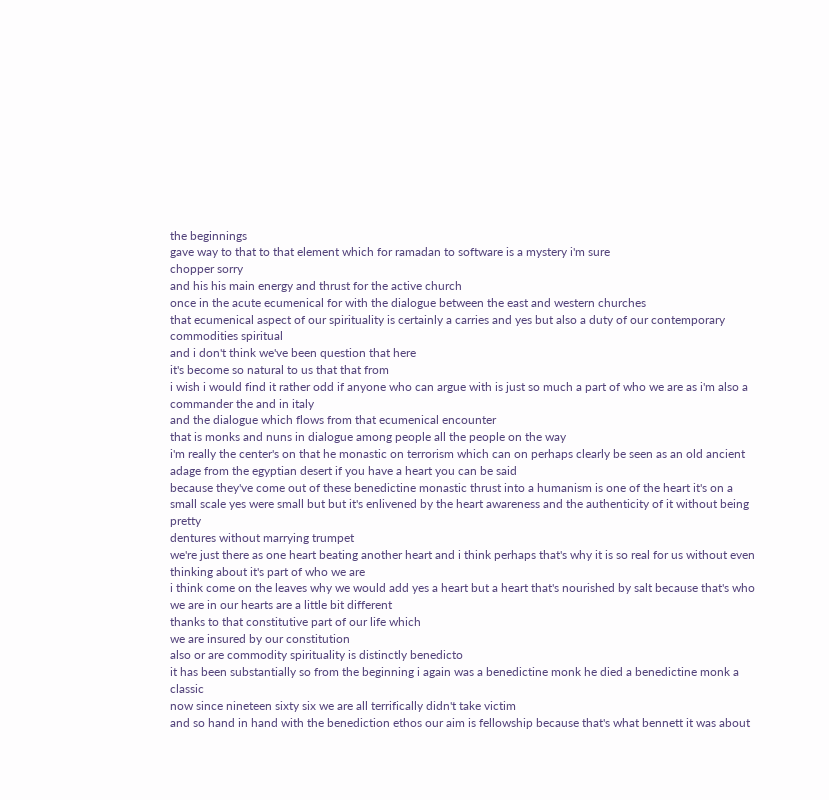the beginnings
gave way to that to that element which for ramadan to software is a mystery i'm sure
chopper sorry
and his his main energy and thrust for the active church
once in the acute ecumenical for with the dialogue between the east and western churches
that ecumenical aspect of our spirituality is certainly a carries and yes but also a duty of our contemporary commodities spiritual
and i don't think we've been question that here
it's become so natural to us that that from
i wish i would find it rather odd if anyone who can argue with is just so much a part of who we are as i'm also a commander the and in italy
and the dialogue which flows from that ecumenical encounter
that is monks and nuns in dialogue among people all the people on the way
i'm really the center's on that he monastic on terrorism which can on perhaps clearly be seen as an old ancient adage from the egyptian desert if you have a heart you can be said
because they've come out of these benedictine monastic thrust into a humanism is one of the heart it's on a small scale yes were small but but it's enlivened by the heart awareness and the authenticity of it without being pretty
dentures without marrying trumpet
we're just there as one heart beating another heart and i think perhaps that's why it is so real for us without even thinking about it's part of who we are
i think come on the leaves why we would add yes a heart but a heart that's nourished by salt because that's who we are in our hearts are a little bit different
thanks to that constitutive part of our life which
we are insured by our constitution
also or are commodity spirituality is distinctly benedicto
it has been substantially so from the beginning i again was a benedictine monk he died a benedictine monk a classic
now since nineteen sixty six we are all terrifically didn't take victim
and so hand in hand with the benediction ethos our aim is fellowship because that's what bennett it was about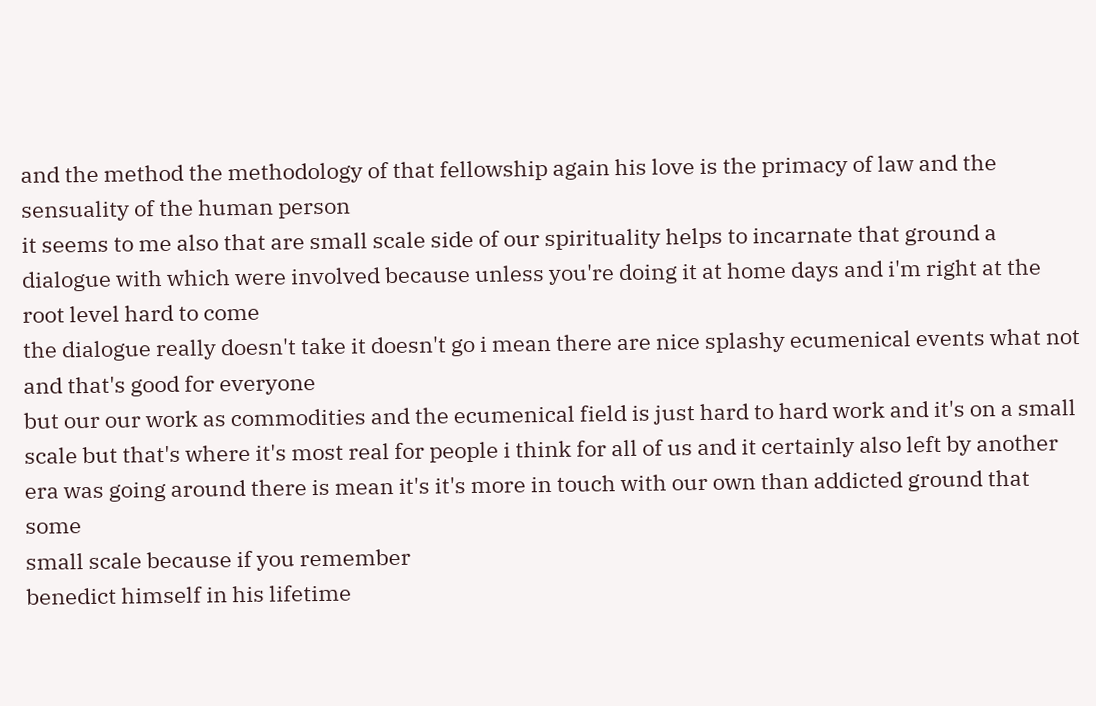and the method the methodology of that fellowship again his love is the primacy of law and the sensuality of the human person
it seems to me also that are small scale side of our spirituality helps to incarnate that ground a dialogue with which were involved because unless you're doing it at home days and i'm right at the root level hard to come
the dialogue really doesn't take it doesn't go i mean there are nice splashy ecumenical events what not and that's good for everyone
but our our work as commodities and the ecumenical field is just hard to hard work and it's on a small scale but that's where it's most real for people i think for all of us and it certainly also left by another era was going around there is mean it's it's more in touch with our own than addicted ground that some
small scale because if you remember
benedict himself in his lifetime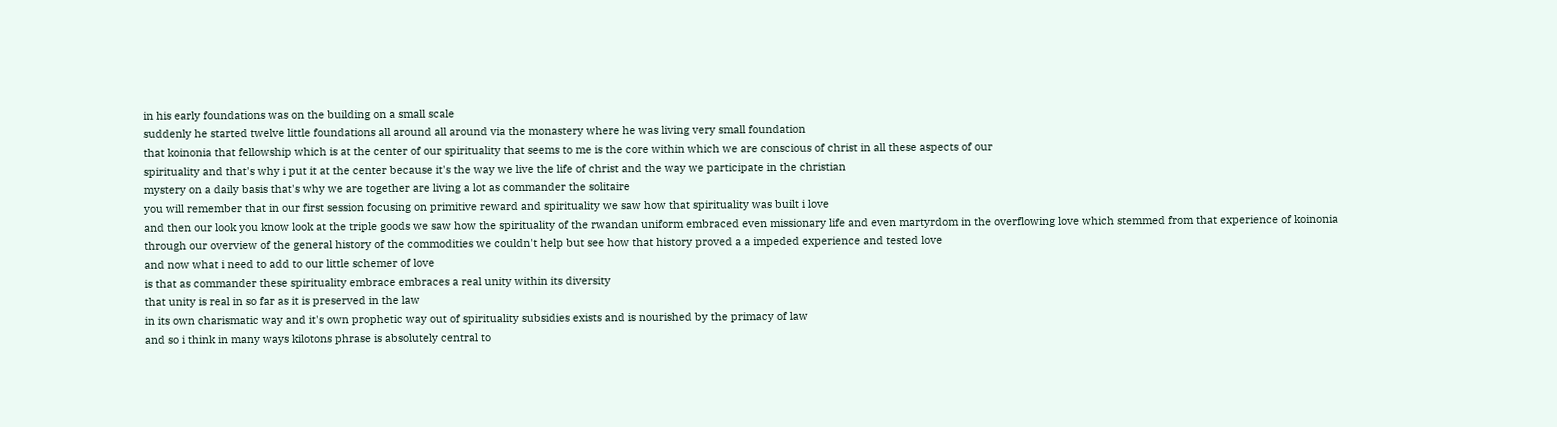in his early foundations was on the building on a small scale
suddenly he started twelve little foundations all around all around via the monastery where he was living very small foundation
that koinonia that fellowship which is at the center of our spirituality that seems to me is the core within which we are conscious of christ in all these aspects of our
spirituality and that's why i put it at the center because it's the way we live the life of christ and the way we participate in the christian
mystery on a daily basis that's why we are together are living a lot as commander the solitaire
you will remember that in our first session focusing on primitive reward and spirituality we saw how that spirituality was built i love
and then our look you know look at the triple goods we saw how the spirituality of the rwandan uniform embraced even missionary life and even martyrdom in the overflowing love which stemmed from that experience of koinonia
through our overview of the general history of the commodities we couldn't help but see how that history proved a a impeded experience and tested love
and now what i need to add to our little schemer of love
is that as commander these spirituality embrace embraces a real unity within its diversity
that unity is real in so far as it is preserved in the law
in its own charismatic way and it's own prophetic way out of spirituality subsidies exists and is nourished by the primacy of law
and so i think in many ways kilotons phrase is absolutely central to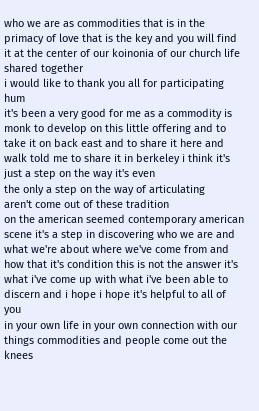who we are as commodities that is in the primacy of love that is the key and you will find it at the center of our koinonia of our church life shared together
i would like to thank you all for participating hum
it's been a very good for me as a commodity is monk to develop on this little offering and to take it on back east and to share it here and walk told me to share it in berkeley i think it's just a step on the way it's even
the only a step on the way of articulating
aren't come out of these tradition
on the american seemed contemporary american scene it's a step in discovering who we are and what we're about where we've come from and how that it's condition this is not the answer it's what i've come up with what i've been able to discern and i hope i hope it's helpful to all of you
in your own life in your own connection with our things commodities and people come out the knees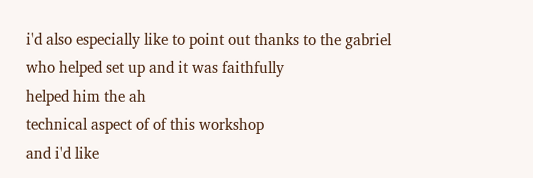i'd also especially like to point out thanks to the gabriel who helped set up and it was faithfully
helped him the ah
technical aspect of of this workshop
and i'd like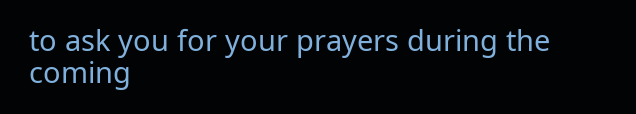to ask you for your prayers during the coming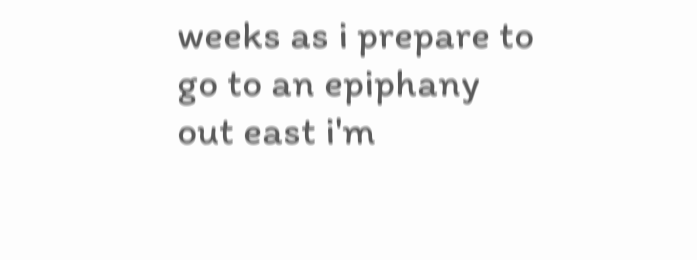weeks as i prepare to go to an epiphany out east i'm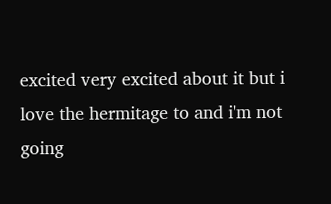excited very excited about it but i love the hermitage to and i'm not going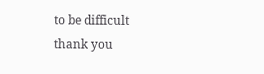to be difficult
thank you